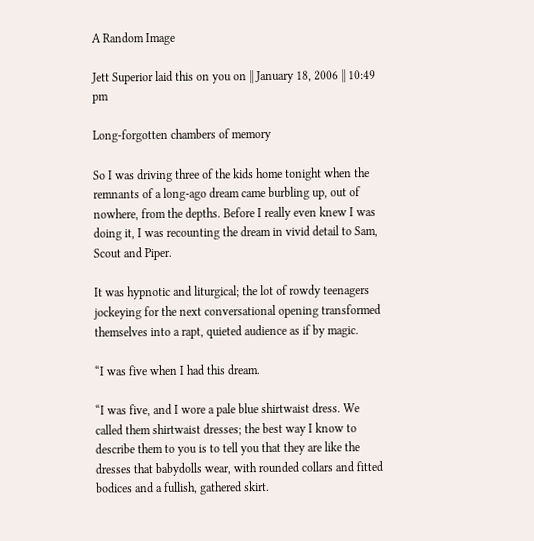A Random Image

Jett Superior laid this on you on || January 18, 2006 || 10:49 pm

Long-forgotten chambers of memory

So I was driving three of the kids home tonight when the remnants of a long-ago dream came burbling up, out of nowhere, from the depths. Before I really even knew I was doing it, I was recounting the dream in vivid detail to Sam, Scout and Piper.

It was hypnotic and liturgical; the lot of rowdy teenagers jockeying for the next conversational opening transformed themselves into a rapt, quieted audience as if by magic.

“I was five when I had this dream.

“I was five, and I wore a pale blue shirtwaist dress. We called them shirtwaist dresses; the best way I know to describe them to you is to tell you that they are like the dresses that babydolls wear, with rounded collars and fitted bodices and a fullish, gathered skirt.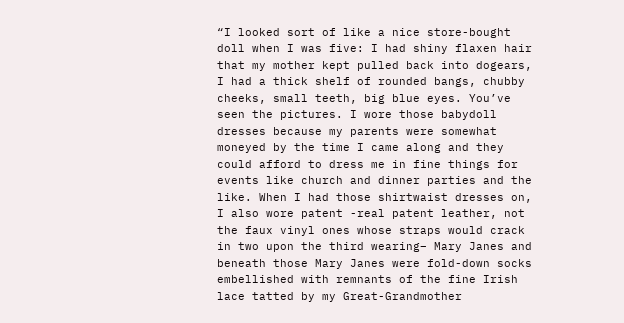“I looked sort of like a nice store-bought doll when I was five: I had shiny flaxen hair that my mother kept pulled back into dogears, I had a thick shelf of rounded bangs, chubby cheeks, small teeth, big blue eyes. You’ve seen the pictures. I wore those babydoll dresses because my parents were somewhat moneyed by the time I came along and they could afford to dress me in fine things for events like church and dinner parties and the like. When I had those shirtwaist dresses on, I also wore patent -real patent leather, not the faux vinyl ones whose straps would crack in two upon the third wearing– Mary Janes and beneath those Mary Janes were fold-down socks embellished with remnants of the fine Irish lace tatted by my Great-Grandmother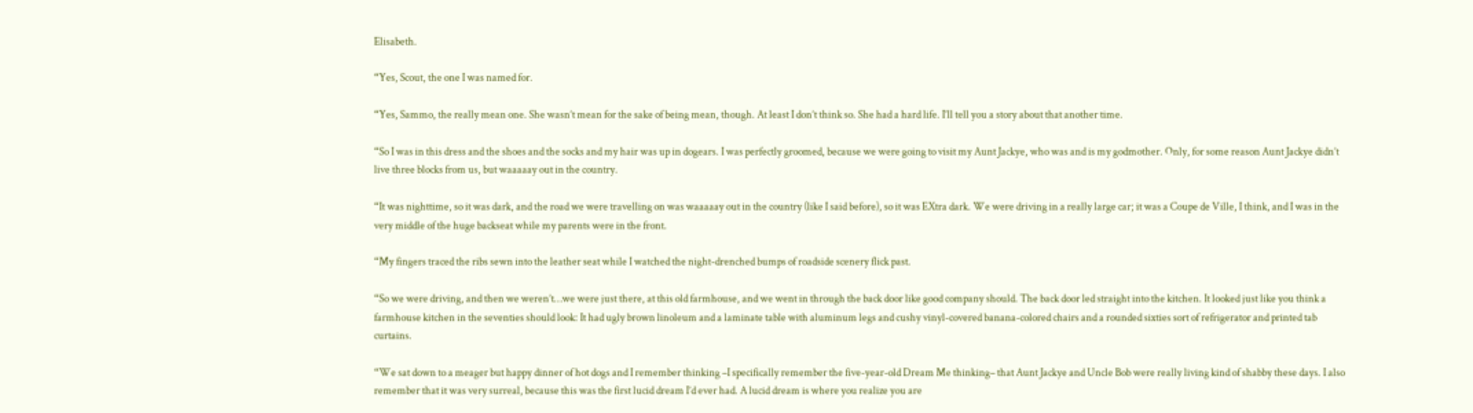Elisabeth.

“Yes, Scout, the one I was named for.

“Yes, Sammo, the really mean one. She wasn’t mean for the sake of being mean, though. At least I don’t think so. She had a hard life. I’ll tell you a story about that another time.

“So I was in this dress and the shoes and the socks and my hair was up in dogears. I was perfectly groomed, because we were going to visit my Aunt Jackye, who was and is my godmother. Only, for some reason Aunt Jackye didn’t live three blocks from us, but waaaaay out in the country.

“It was nighttime, so it was dark, and the road we were travelling on was waaaaay out in the country (like I said before), so it was EXtra dark. We were driving in a really large car; it was a Coupe de Ville, I think, and I was in the very middle of the huge backseat while my parents were in the front.

“My fingers traced the ribs sewn into the leather seat while I watched the night-drenched bumps of roadside scenery flick past.

“So we were driving, and then we weren’t…we were just there, at this old farmhouse, and we went in through the back door like good company should. The back door led straight into the kitchen. It looked just like you think a farmhouse kitchen in the seventies should look: It had ugly brown linoleum and a laminate table with aluminum legs and cushy vinyl-covered banana-colored chairs and a rounded sixties sort of refrigerator and printed tab curtains.

“We sat down to a meager but happy dinner of hot dogs and I remember thinking –I specifically remember the five-year-old Dream Me thinking– that Aunt Jackye and Uncle Bob were really living kind of shabby these days. I also remember that it was very surreal, because this was the first lucid dream I’d ever had. A lucid dream is where you realize you are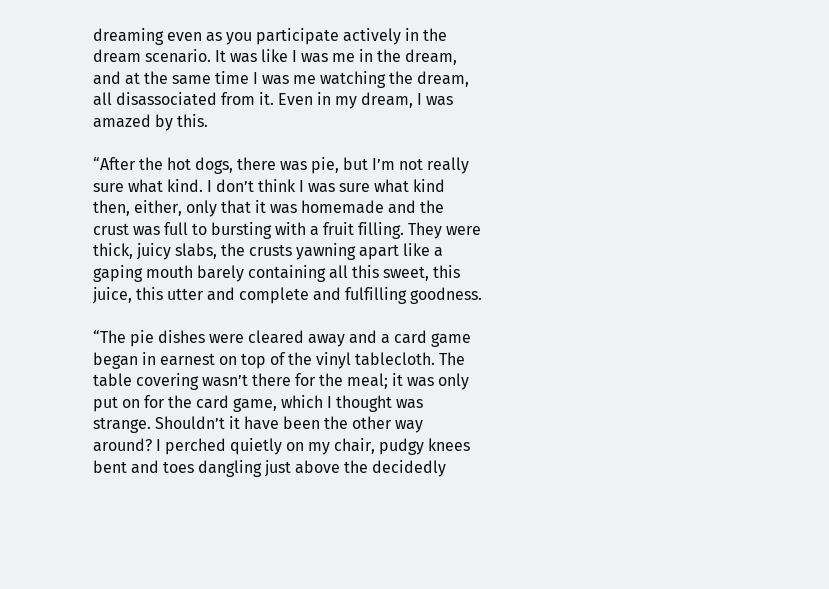dreaming even as you participate actively in the dream scenario. It was like I was me in the dream, and at the same time I was me watching the dream, all disassociated from it. Even in my dream, I was amazed by this.

“After the hot dogs, there was pie, but I’m not really sure what kind. I don’t think I was sure what kind then, either, only that it was homemade and the crust was full to bursting with a fruit filling. They were thick, juicy slabs, the crusts yawning apart like a gaping mouth barely containing all this sweet, this juice, this utter and complete and fulfilling goodness.

“The pie dishes were cleared away and a card game began in earnest on top of the vinyl tablecloth. The table covering wasn’t there for the meal; it was only put on for the card game, which I thought was strange. Shouldn’t it have been the other way around? I perched quietly on my chair, pudgy knees bent and toes dangling just above the decidedly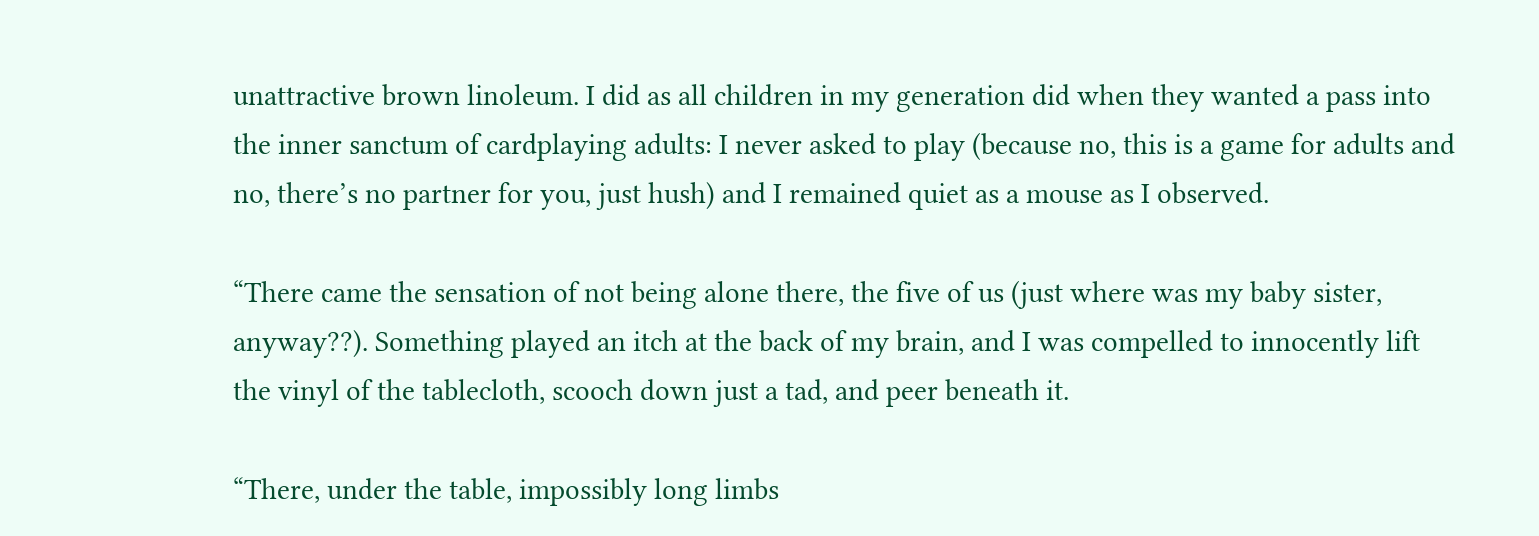unattractive brown linoleum. I did as all children in my generation did when they wanted a pass into the inner sanctum of cardplaying adults: I never asked to play (because no, this is a game for adults and no, there’s no partner for you, just hush) and I remained quiet as a mouse as I observed.

“There came the sensation of not being alone there, the five of us (just where was my baby sister, anyway??). Something played an itch at the back of my brain, and I was compelled to innocently lift the vinyl of the tablecloth, scooch down just a tad, and peer beneath it.

“There, under the table, impossibly long limbs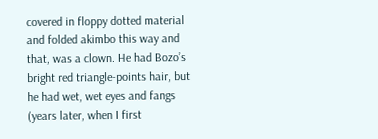covered in floppy dotted material and folded akimbo this way and that, was a clown. He had Bozo’s bright red triangle-points hair, but he had wet, wet eyes and fangs (years later, when I first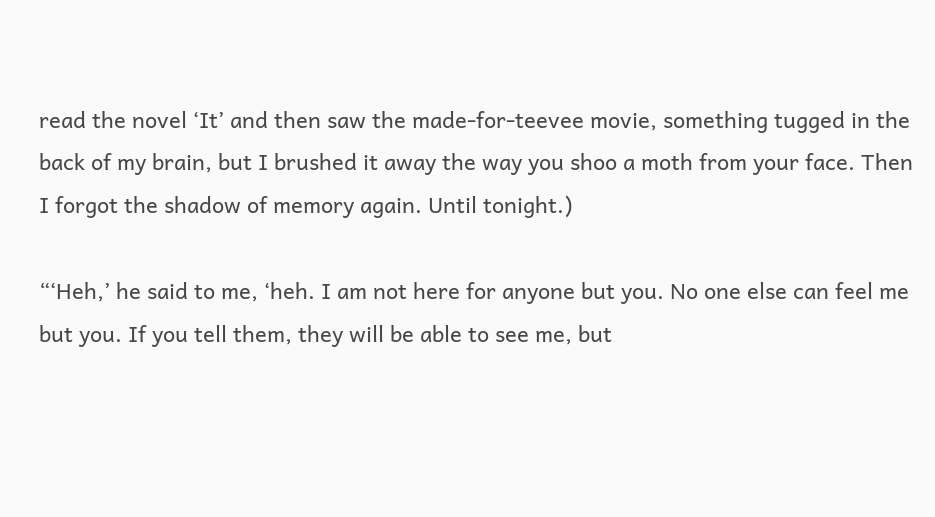read the novel ‘It’ and then saw the made-for-teevee movie, something tugged in the back of my brain, but I brushed it away the way you shoo a moth from your face. Then I forgot the shadow of memory again. Until tonight.)

“‘Heh,’ he said to me, ‘heh. I am not here for anyone but you. No one else can feel me but you. If you tell them, they will be able to see me, but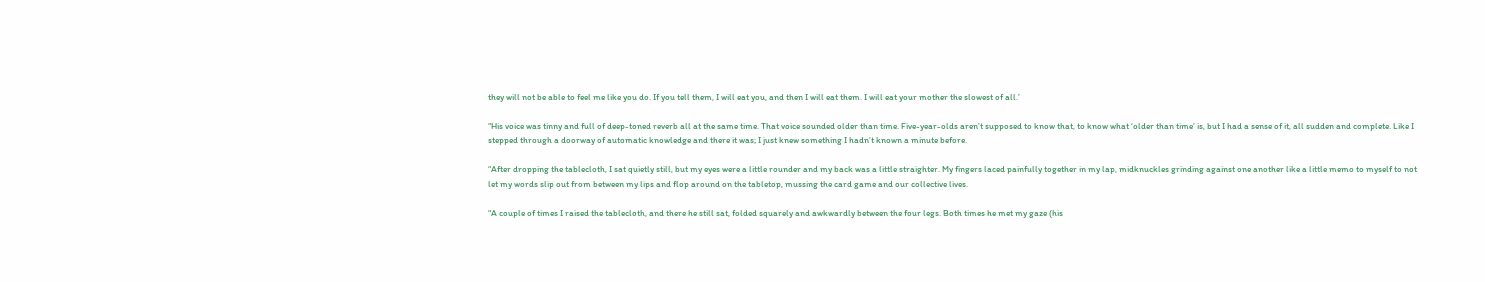they will not be able to feel me like you do. If you tell them, I will eat you, and then I will eat them. I will eat your mother the slowest of all.’

“His voice was tinny and full of deep-toned reverb all at the same time. That voice sounded older than time. Five-year-olds aren’t supposed to know that, to know what ‘older than time’ is, but I had a sense of it, all sudden and complete. Like I stepped through a doorway of automatic knowledge and there it was; I just knew something I hadn’t known a minute before.

“After dropping the tablecloth, I sat quietly still, but my eyes were a little rounder and my back was a little straighter. My fingers laced painfully together in my lap, midknuckles grinding against one another like a little memo to myself to not let my words slip out from between my lips and flop around on the tabletop, mussing the card game and our collective lives.

“A couple of times I raised the tablecloth, and there he still sat, folded squarely and awkwardly between the four legs. Both times he met my gaze (his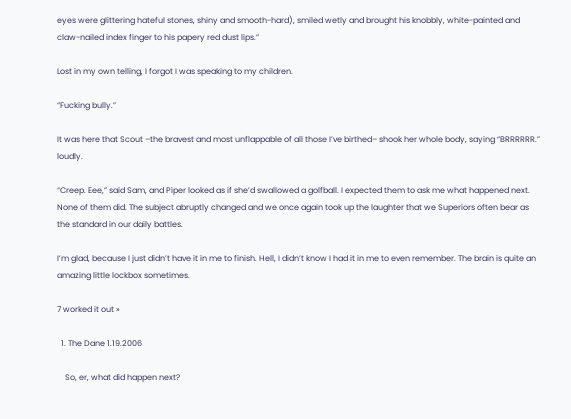eyes were glittering hateful stones, shiny and smooth-hard), smiled wetly and brought his knobbly, white-painted and claw-nailed index finger to his papery red dust lips.”

Lost in my own telling, I forgot I was speaking to my children.

“Fucking bully.”

It was here that Scout –the bravest and most unflappable of all those I’ve birthed– shook her whole body, saying “BRRRRRR.” loudly.

“Creep. Eee,” said Sam, and Piper looked as if she’d swallowed a golfball. I expected them to ask me what happened next. None of them did. The subject abruptly changed and we once again took up the laughter that we Superiors often bear as the standard in our daily battles.

I’m glad, because I just didn’t have it in me to finish. Hell, I didn’t know I had it in me to even remember. The brain is quite an amazing little lockbox sometimes.

7 worked it out »

  1. The Dane 1.19.2006

    So, er, what did happen next?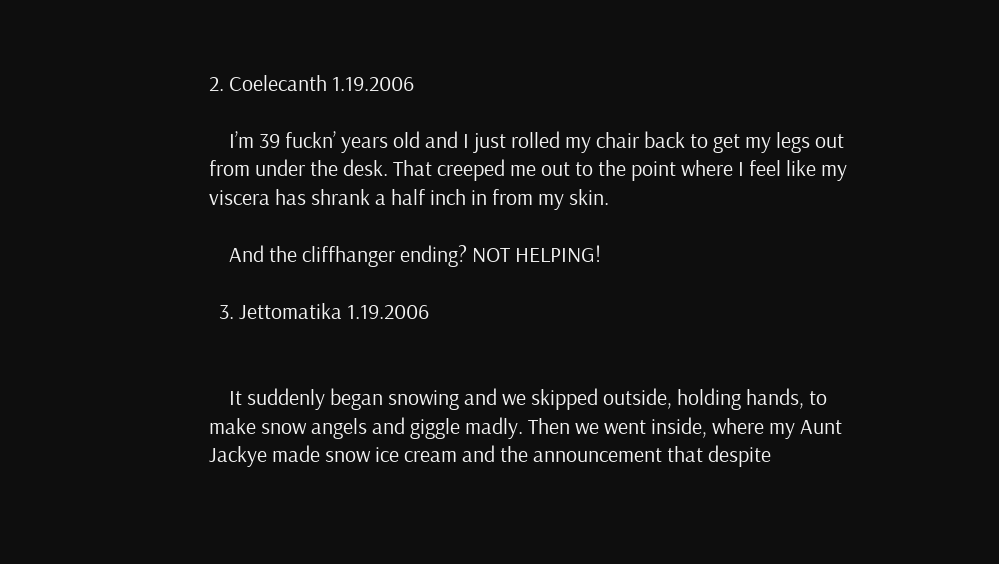2. Coelecanth 1.19.2006

    I’m 39 fuckn’ years old and I just rolled my chair back to get my legs out from under the desk. That creeped me out to the point where I feel like my viscera has shrank a half inch in from my skin.

    And the cliffhanger ending? NOT HELPING!

  3. Jettomatika 1.19.2006


    It suddenly began snowing and we skipped outside, holding hands, to make snow angels and giggle madly. Then we went inside, where my Aunt Jackye made snow ice cream and the announcement that despite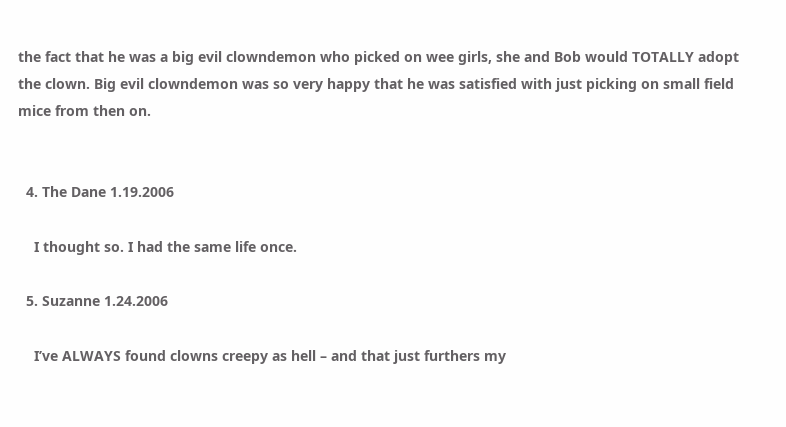the fact that he was a big evil clowndemon who picked on wee girls, she and Bob would TOTALLY adopt the clown. Big evil clowndemon was so very happy that he was satisfied with just picking on small field mice from then on.


  4. The Dane 1.19.2006

    I thought so. I had the same life once.

  5. Suzanne 1.24.2006

    I’ve ALWAYS found clowns creepy as hell – and that just furthers my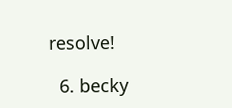resolve!

  6. becky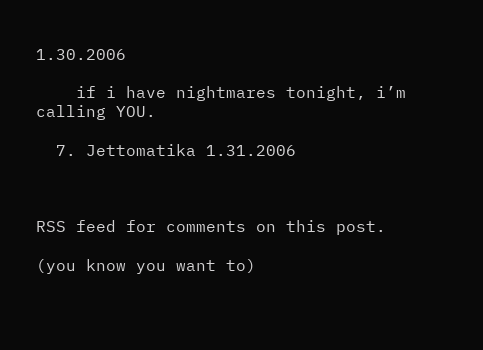1.30.2006

    if i have nightmares tonight, i’m calling YOU.

  7. Jettomatika 1.31.2006



RSS feed for comments on this post.

(you know you want to)